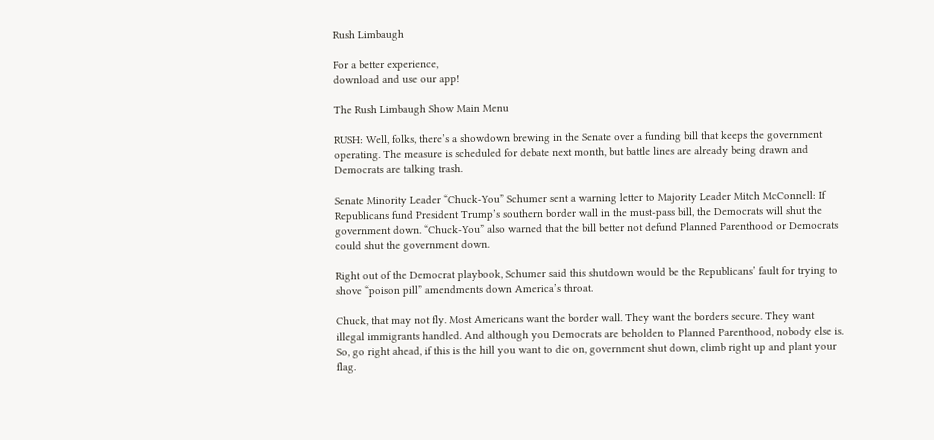Rush Limbaugh

For a better experience,
download and use our app!

The Rush Limbaugh Show Main Menu

RUSH: Well, folks, there’s a showdown brewing in the Senate over a funding bill that keeps the government operating. The measure is scheduled for debate next month, but battle lines are already being drawn and Democrats are talking trash.

Senate Minority Leader “Chuck-You” Schumer sent a warning letter to Majority Leader Mitch McConnell: If Republicans fund President Trump’s southern border wall in the must-pass bill, the Democrats will shut the government down. “Chuck-You” also warned that the bill better not defund Planned Parenthood or Democrats could shut the government down.

Right out of the Democrat playbook, Schumer said this shutdown would be the Republicans’ fault for trying to shove “poison pill” amendments down America’s throat.

Chuck, that may not fly. Most Americans want the border wall. They want the borders secure. They want illegal immigrants handled. And although you Democrats are beholden to Planned Parenthood, nobody else is. So, go right ahead, if this is the hill you want to die on, government shut down, climb right up and plant your flag.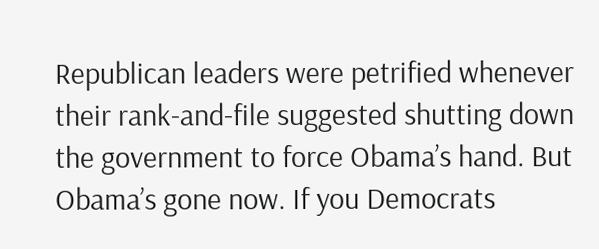Republican leaders were petrified whenever their rank-and-file suggested shutting down the government to force Obama’s hand. But Obama’s gone now. If you Democrats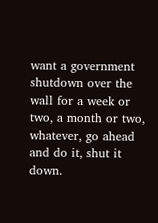want a government shutdown over the wall for a week or two, a month or two, whatever, go ahead and do it, shut it down.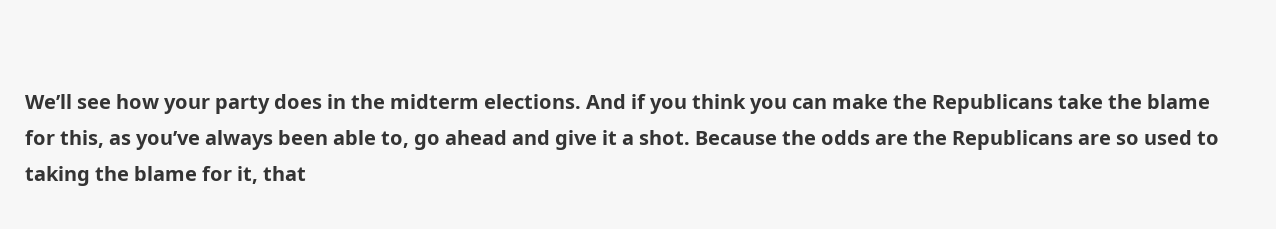We’ll see how your party does in the midterm elections. And if you think you can make the Republicans take the blame for this, as you’ve always been able to, go ahead and give it a shot. Because the odds are the Republicans are so used to taking the blame for it, that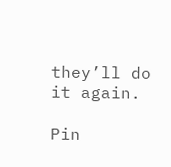they’ll do it again.

Pin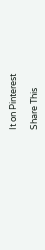It on Pinterest

Share This